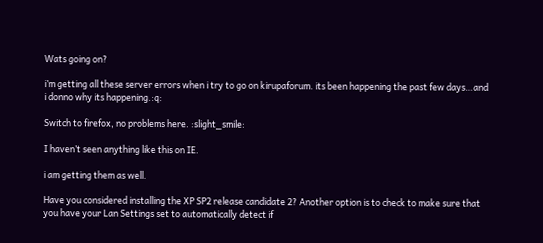Wats going on?

i’m getting all these server errors when i try to go on kirupaforum. its been happening the past few days…and i donno why its happening.:q:

Switch to firefox, no problems here. :slight_smile:

I haven’t seen anything like this on IE.

i am getting them as well.

Have you considered installing the XP SP2 release candidate 2? Another option is to check to make sure that you have your Lan Settings set to automatically detect if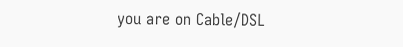you are on Cable/DSL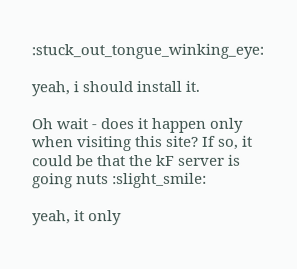:stuck_out_tongue_winking_eye:

yeah, i should install it.

Oh wait - does it happen only when visiting this site? If so, it could be that the kF server is going nuts :slight_smile:

yeah, it only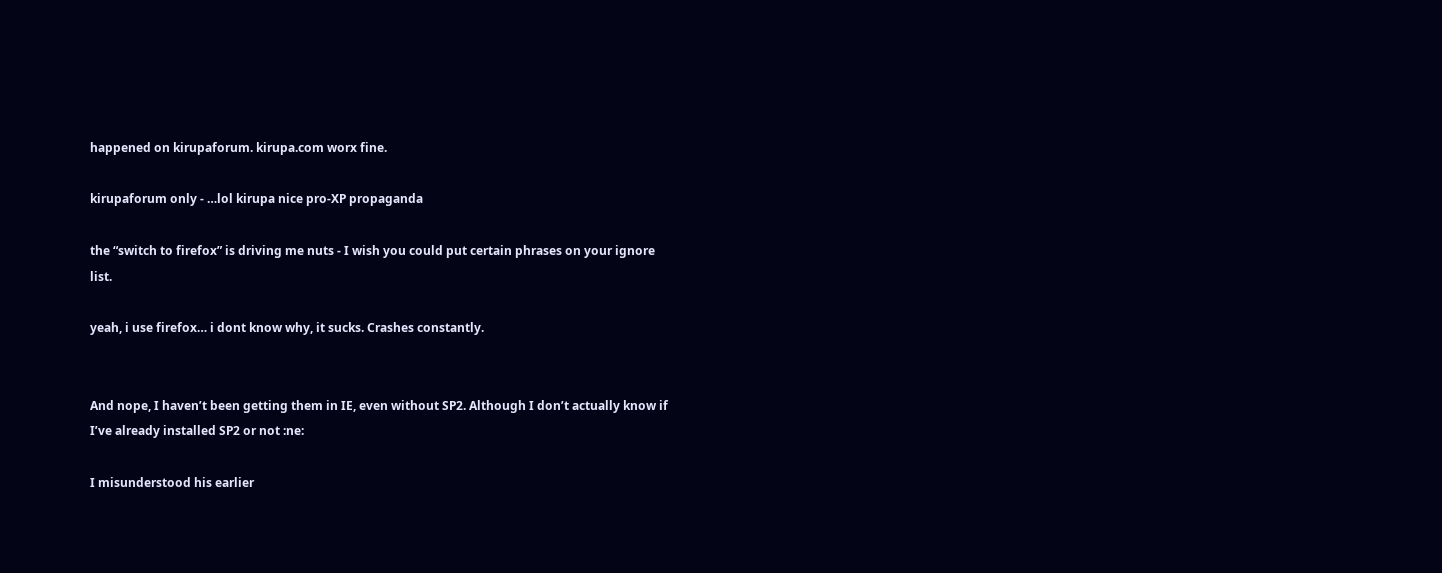happened on kirupaforum. kirupa.com worx fine.

kirupaforum only - …lol kirupa nice pro-XP propaganda

the “switch to firefox” is driving me nuts - I wish you could put certain phrases on your ignore list.

yeah, i use firefox… i dont know why, it sucks. Crashes constantly.


And nope, I haven’t been getting them in IE, even without SP2. Although I don’t actually know if I’ve already installed SP2 or not :ne:

I misunderstood his earlier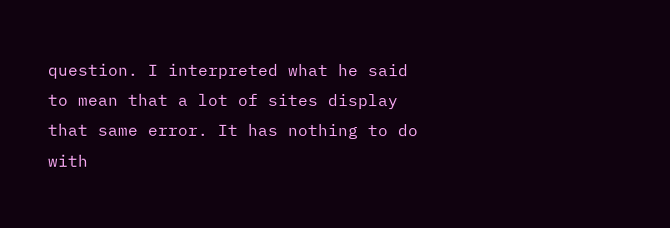question. I interpreted what he said to mean that a lot of sites display that same error. It has nothing to do with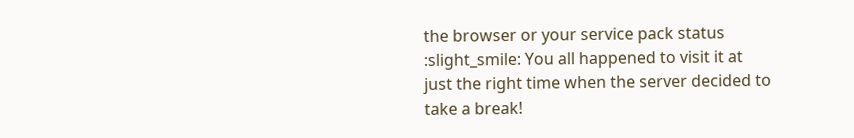the browser or your service pack status :slight_smile: You all happened to visit it at just the right time when the server decided to take a break!